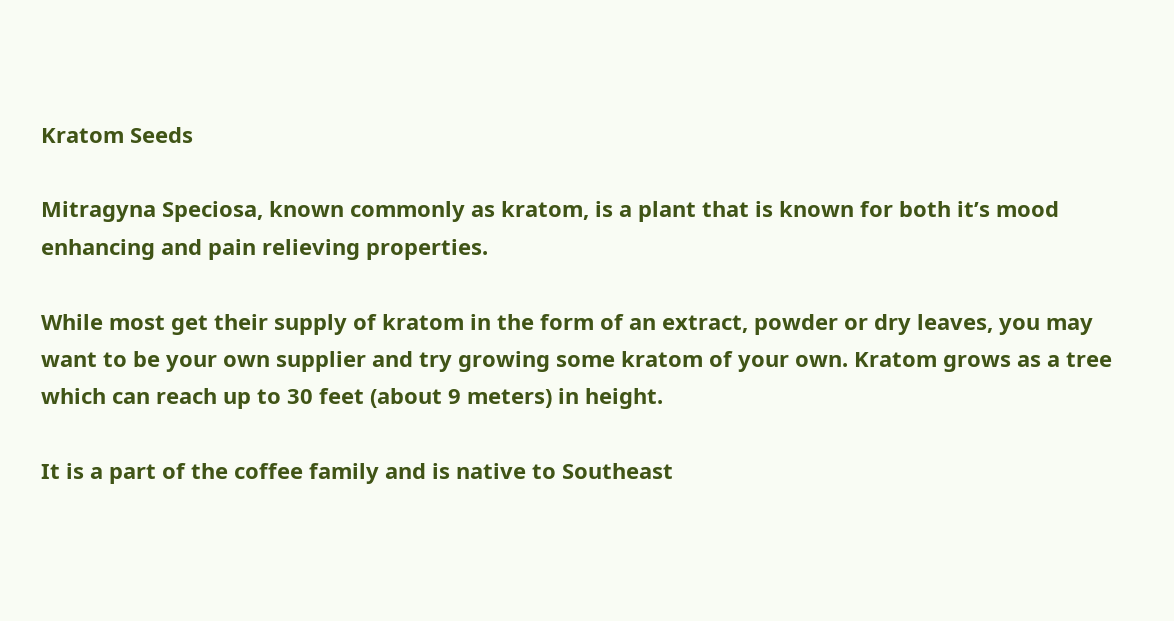Kratom Seeds

Mitragyna Speciosa, known commonly as kratom, is a plant that is known for both it’s mood enhancing and pain relieving properties.

While most get their supply of kratom in the form of an extract, powder or dry leaves, you may want to be your own supplier and try growing some kratom of your own. Kratom grows as a tree which can reach up to 30 feet (about 9 meters) in height.

It is a part of the coffee family and is native to Southeast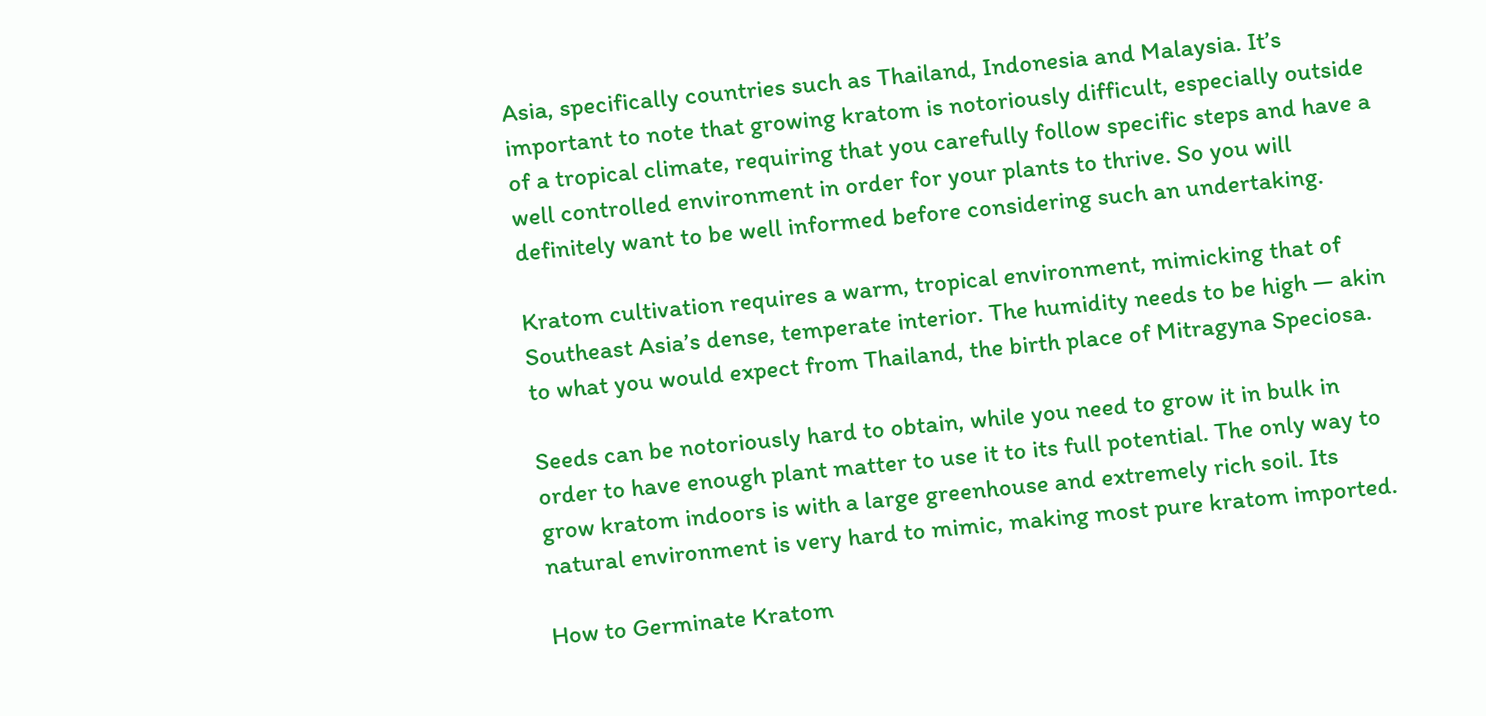Asia, specifically countries such as Thailand, Indonesia and Malaysia. It’s important to note that growing kratom is notoriously difficult, especially outside of a tropical climate, requiring that you carefully follow specific steps and have a well controlled environment in order for your plants to thrive. So you will definitely want to be well informed before considering such an undertaking.

Kratom cultivation requires a warm, tropical environment, mimicking that of Southeast Asia’s dense, temperate interior. The humidity needs to be high — akin to what you would expect from Thailand, the birth place of Mitragyna Speciosa.

Seeds can be notoriously hard to obtain, while you need to grow it in bulk in order to have enough plant matter to use it to its full potential. The only way to grow kratom indoors is with a large greenhouse and extremely rich soil. Its natural environment is very hard to mimic, making most pure kratom imported.

How to Germinate Kratom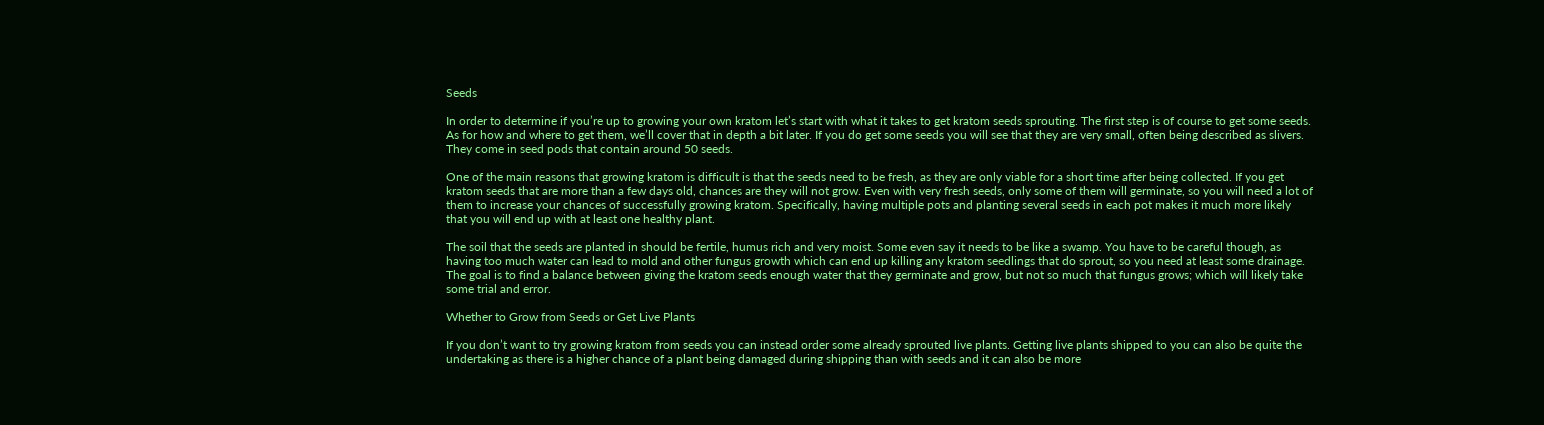Seeds

In order to determine if you’re up to growing your own kratom let’s start with what it takes to get kratom seeds sprouting. The first step is of course to get some seeds. As for how and where to get them, we’ll cover that in depth a bit later. If you do get some seeds you will see that they are very small, often being described as slivers. They come in seed pods that contain around 50 seeds.

One of the main reasons that growing kratom is difficult is that the seeds need to be fresh, as they are only viable for a short time after being collected. If you get kratom seeds that are more than a few days old, chances are they will not grow. Even with very fresh seeds, only some of them will germinate, so you will need a lot of them to increase your chances of successfully growing kratom. Specifically, having multiple pots and planting several seeds in each pot makes it much more likely that you will end up with at least one healthy plant.

The soil that the seeds are planted in should be fertile, humus rich and very moist. Some even say it needs to be like a swamp. You have to be careful though, as having too much water can lead to mold and other fungus growth which can end up killing any kratom seedlings that do sprout, so you need at least some drainage. The goal is to find a balance between giving the kratom seeds enough water that they germinate and grow, but not so much that fungus grows; which will likely take some trial and error.

Whether to Grow from Seeds or Get Live Plants

If you don’t want to try growing kratom from seeds you can instead order some already sprouted live plants. Getting live plants shipped to you can also be quite the undertaking as there is a higher chance of a plant being damaged during shipping than with seeds and it can also be more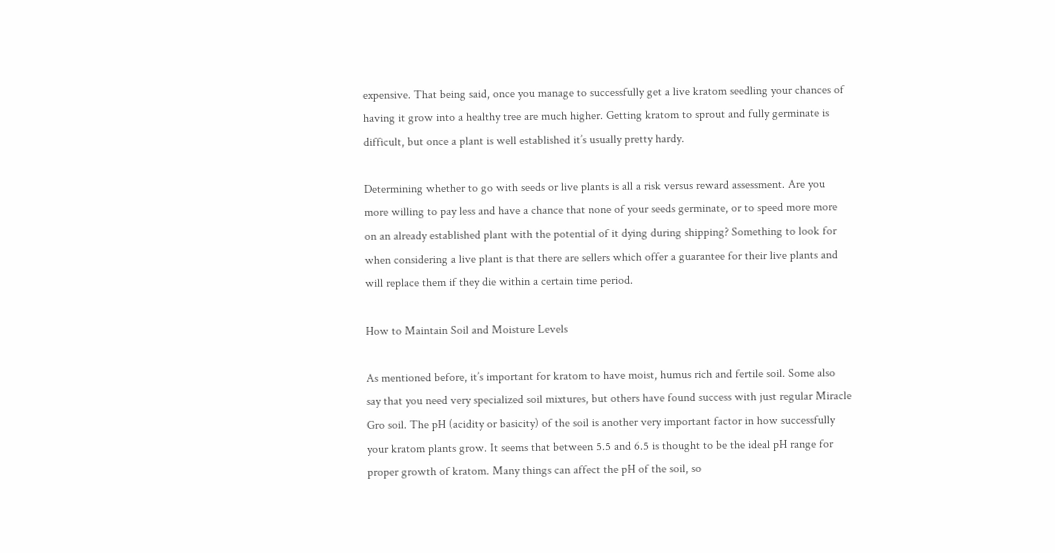expensive. That being said, once you manage to successfully get a live kratom seedling your chances of having it grow into a healthy tree are much higher. Getting kratom to sprout and fully germinate is difficult, but once a plant is well established it’s usually pretty hardy.

Determining whether to go with seeds or live plants is all a risk versus reward assessment. Are you more willing to pay less and have a chance that none of your seeds germinate, or to speed more more on an already established plant with the potential of it dying during shipping? Something to look for when considering a live plant is that there are sellers which offer a guarantee for their live plants and will replace them if they die within a certain time period.

How to Maintain Soil and Moisture Levels

As mentioned before, it’s important for kratom to have moist, humus rich and fertile soil. Some also say that you need very specialized soil mixtures, but others have found success with just regular Miracle Gro soil. The pH (acidity or basicity) of the soil is another very important factor in how successfully your kratom plants grow. It seems that between 5.5 and 6.5 is thought to be the ideal pH range for proper growth of kratom. Many things can affect the pH of the soil, so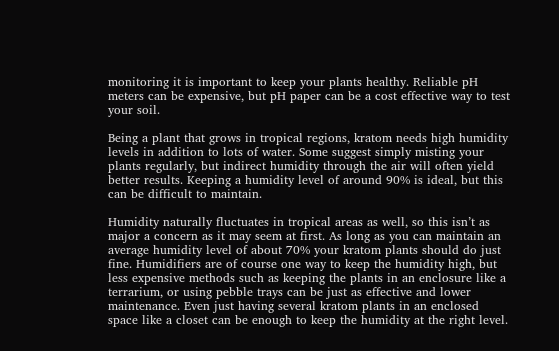monitoring it is important to keep your plants healthy. Reliable pH meters can be expensive, but pH paper can be a cost effective way to test your soil.

Being a plant that grows in tropical regions, kratom needs high humidity levels in addition to lots of water. Some suggest simply misting your plants regularly, but indirect humidity through the air will often yield better results. Keeping a humidity level of around 90% is ideal, but this can be difficult to maintain.

Humidity naturally fluctuates in tropical areas as well, so this isn’t as major a concern as it may seem at first. As long as you can maintain an average humidity level of about 70% your kratom plants should do just fine. Humidifiers are of course one way to keep the humidity high, but less expensive methods such as keeping the plants in an enclosure like a terrarium, or using pebble trays can be just as effective and lower maintenance. Even just having several kratom plants in an enclosed space like a closet can be enough to keep the humidity at the right level.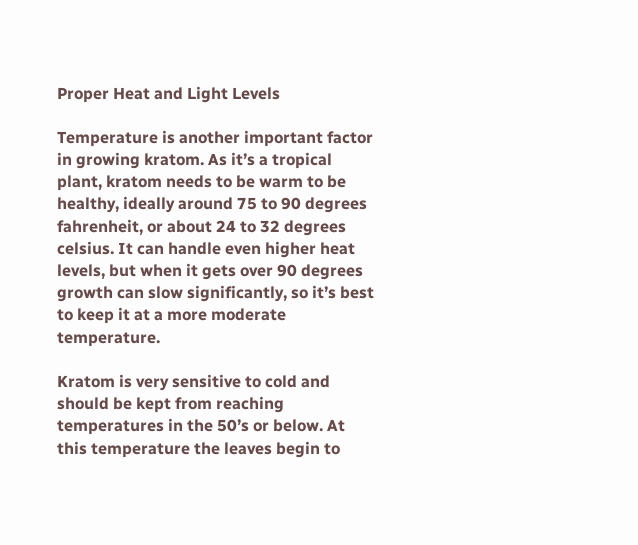Proper Heat and Light Levels

Temperature is another important factor in growing kratom. As it’s a tropical plant, kratom needs to be warm to be healthy, ideally around 75 to 90 degrees fahrenheit, or about 24 to 32 degrees celsius. It can handle even higher heat levels, but when it gets over 90 degrees growth can slow significantly, so it’s best to keep it at a more moderate temperature.

Kratom is very sensitive to cold and should be kept from reaching temperatures in the 50’s or below. At this temperature the leaves begin to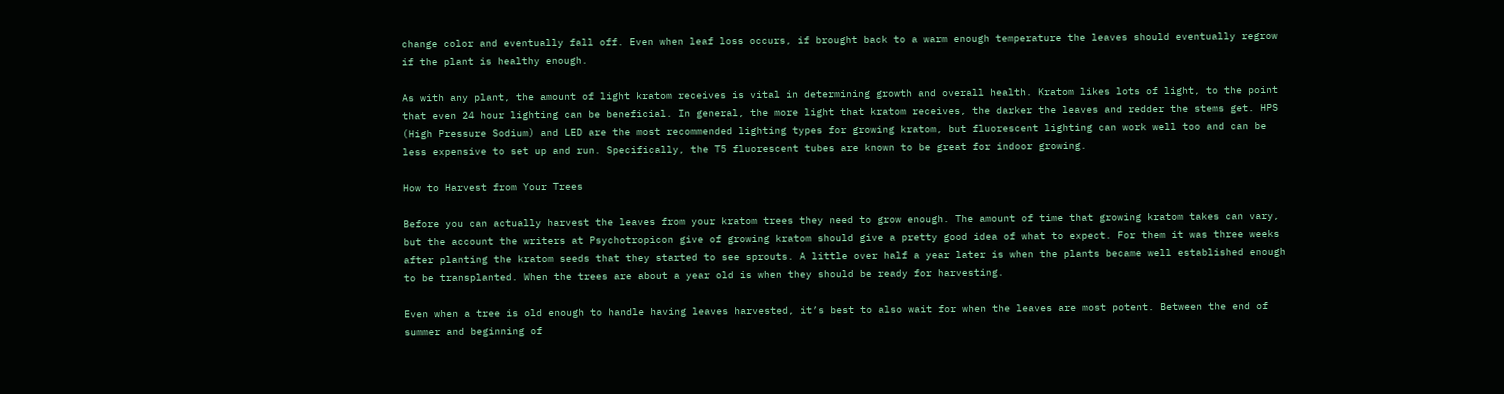change color and eventually fall off. Even when leaf loss occurs, if brought back to a warm enough temperature the leaves should eventually regrow if the plant is healthy enough.

As with any plant, the amount of light kratom receives is vital in determining growth and overall health. Kratom likes lots of light, to the point that even 24 hour lighting can be beneficial. In general, the more light that kratom receives, the darker the leaves and redder the stems get. HPS (High Pressure Sodium) and LED are the most recommended lighting types for growing kratom, but fluorescent lighting can work well too and can be less expensive to set up and run. Specifically, the T5 fluorescent tubes are known to be great for indoor growing.

How to Harvest from Your Trees

Before you can actually harvest the leaves from your kratom trees they need to grow enough. The amount of time that growing kratom takes can vary, but the account the writers at Psychotropicon give of growing kratom should give a pretty good idea of what to expect. For them it was three weeks after planting the kratom seeds that they started to see sprouts. A little over half a year later is when the plants became well established enough to be transplanted. When the trees are about a year old is when they should be ready for harvesting.

Even when a tree is old enough to handle having leaves harvested, it’s best to also wait for when the leaves are most potent. Between the end of summer and beginning of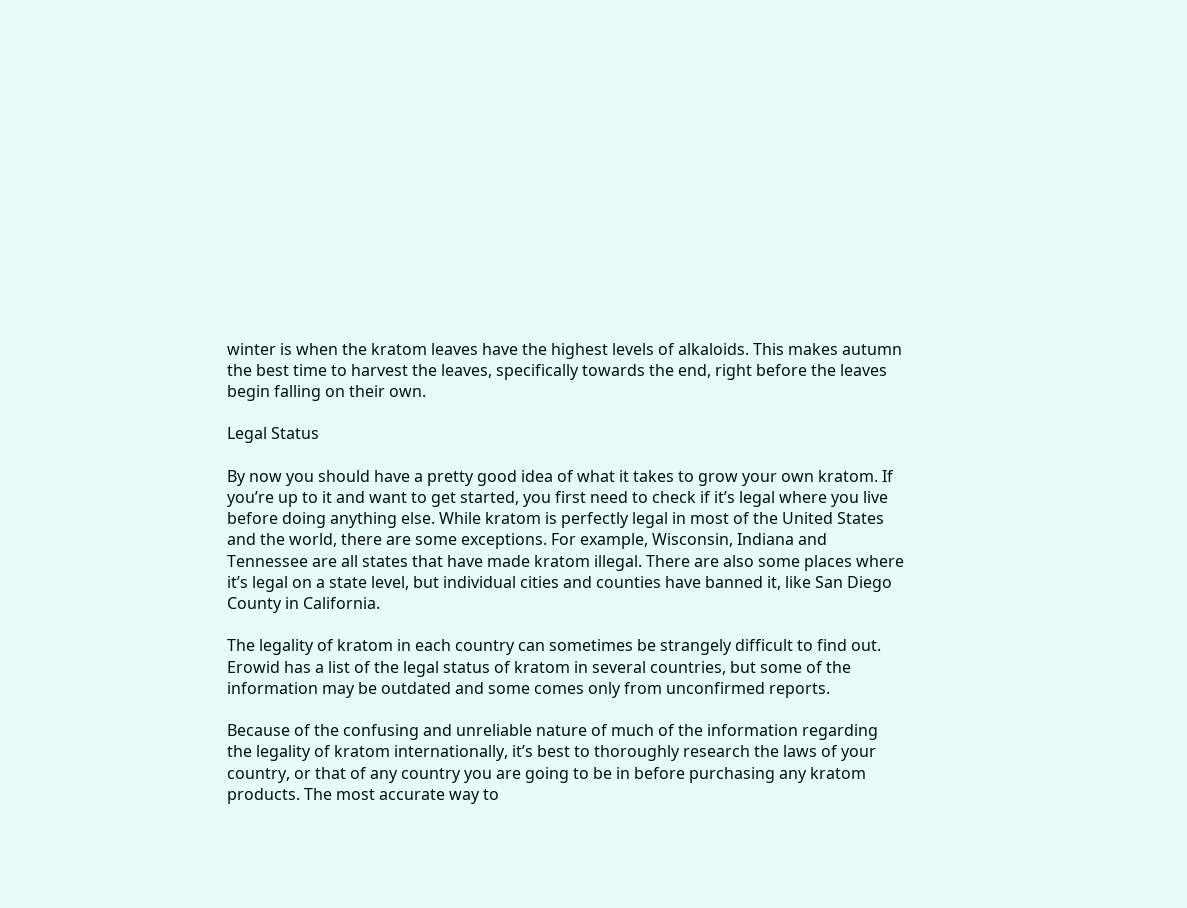winter is when the kratom leaves have the highest levels of alkaloids. This makes autumn the best time to harvest the leaves, specifically towards the end, right before the leaves begin falling on their own.

Legal Status

By now you should have a pretty good idea of what it takes to grow your own kratom. If you’re up to it and want to get started, you first need to check if it’s legal where you live before doing anything else. While kratom is perfectly legal in most of the United States and the world, there are some exceptions. For example, Wisconsin, Indiana and Tennessee are all states that have made kratom illegal. There are also some places where it’s legal on a state level, but individual cities and counties have banned it, like San Diego County in California.

The legality of kratom in each country can sometimes be strangely difficult to find out. Erowid has a list of the legal status of kratom in several countries, but some of the information may be outdated and some comes only from unconfirmed reports.

Because of the confusing and unreliable nature of much of the information regarding the legality of kratom internationally, it’s best to thoroughly research the laws of your country, or that of any country you are going to be in before purchasing any kratom products. The most accurate way to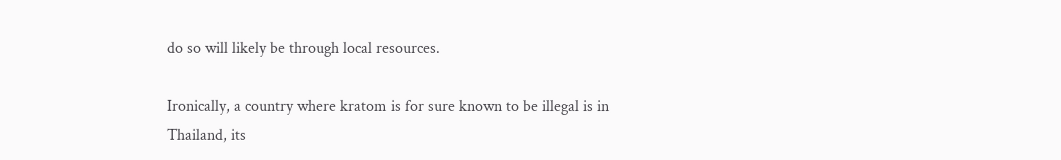do so will likely be through local resources.

Ironically, a country where kratom is for sure known to be illegal is in Thailand, its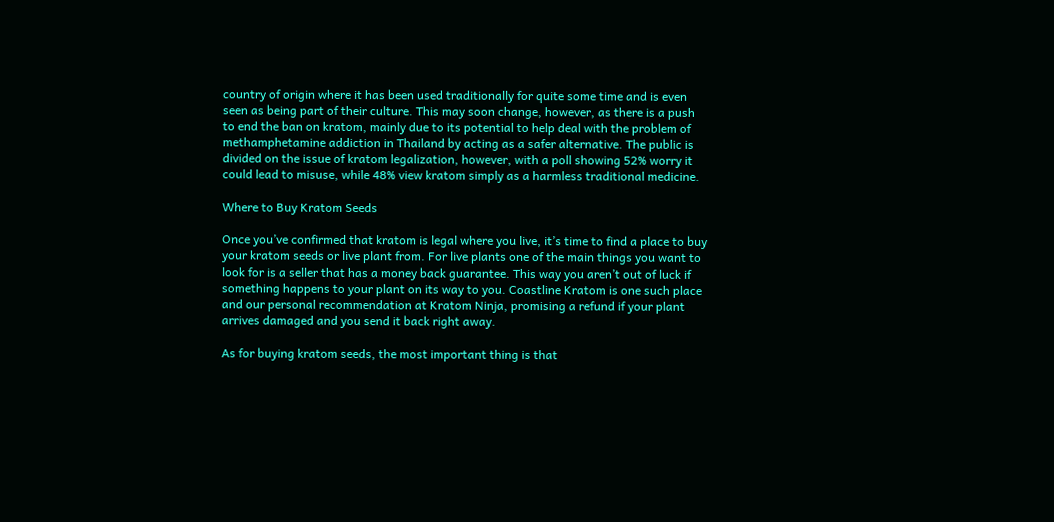country of origin where it has been used traditionally for quite some time and is even seen as being part of their culture. This may soon change, however, as there is a push to end the ban on kratom, mainly due to its potential to help deal with the problem of methamphetamine addiction in Thailand by acting as a safer alternative. The public is divided on the issue of kratom legalization, however, with a poll showing 52% worry it could lead to misuse, while 48% view kratom simply as a harmless traditional medicine.

Where to Buy Kratom Seeds

Once you’ve confirmed that kratom is legal where you live, it’s time to find a place to buy your kratom seeds or live plant from. For live plants one of the main things you want to look for is a seller that has a money back guarantee. This way you aren’t out of luck if something happens to your plant on its way to you. Coastline Kratom is one such place and our personal recommendation at Kratom Ninja, promising a refund if your plant arrives damaged and you send it back right away.

As for buying kratom seeds, the most important thing is that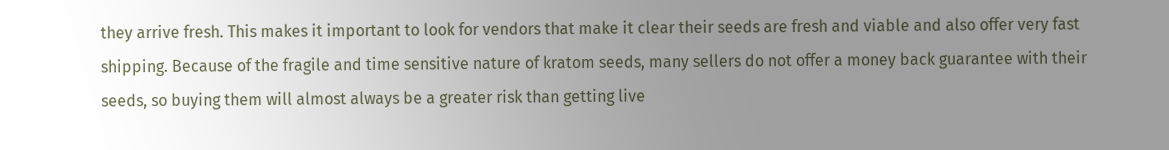they arrive fresh. This makes it important to look for vendors that make it clear their seeds are fresh and viable and also offer very fast shipping. Because of the fragile and time sensitive nature of kratom seeds, many sellers do not offer a money back guarantee with their seeds, so buying them will almost always be a greater risk than getting live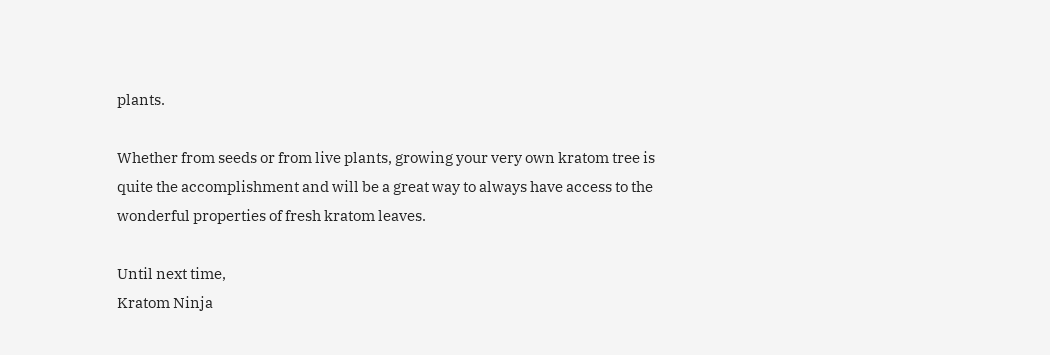plants.

Whether from seeds or from live plants, growing your very own kratom tree is quite the accomplishment and will be a great way to always have access to the wonderful properties of fresh kratom leaves.

Until next time,
Kratom Ninja